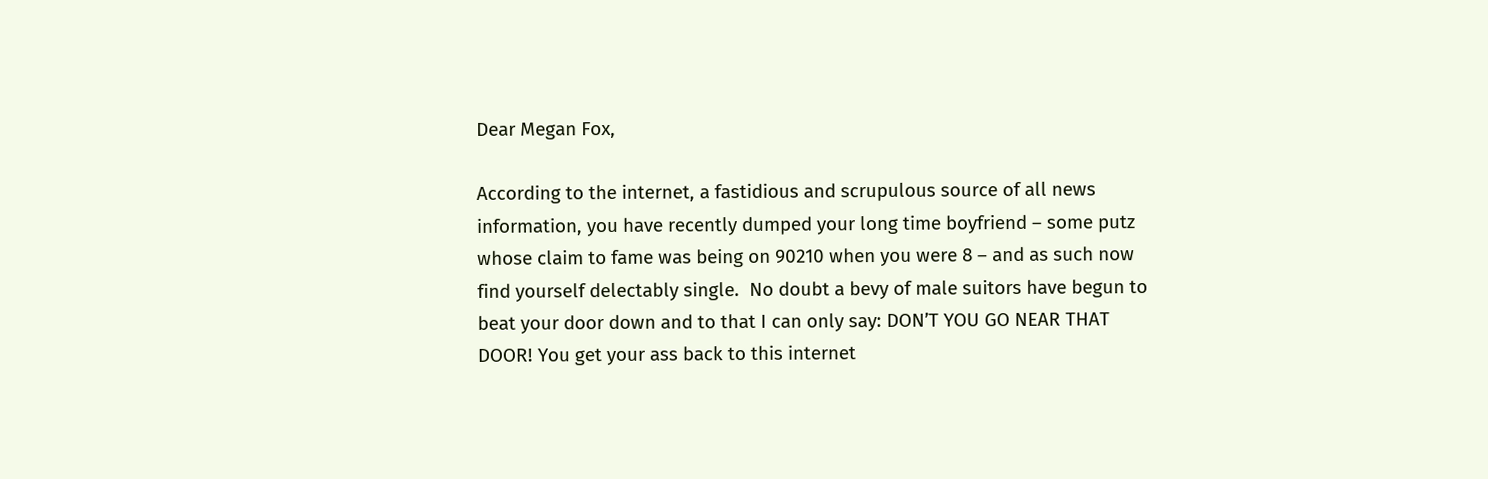Dear Megan Fox,

According to the internet, a fastidious and scrupulous source of all news information, you have recently dumped your long time boyfriend – some putz whose claim to fame was being on 90210 when you were 8 – and as such now find yourself delectably single.  No doubt a bevy of male suitors have begun to beat your door down and to that I can only say: DON’T YOU GO NEAR THAT DOOR! You get your ass back to this internet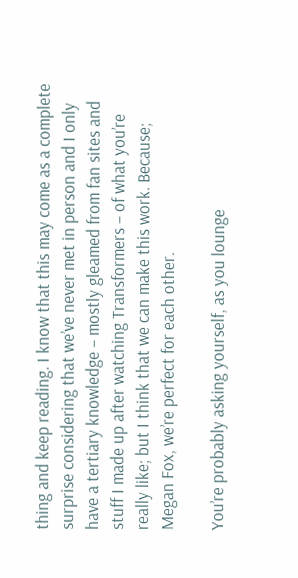thing and keep reading. I know that this may come as a complete surprise considering that we’ve never met in person and I only have a tertiary knowledge – mostly gleamed from fan sites and stuff I made up after watching Transformers – of what you’re really like; but I think that we can make this work. Because; Megan Fox, we’re perfect for each other.

You’re probably asking yourself, as you lounge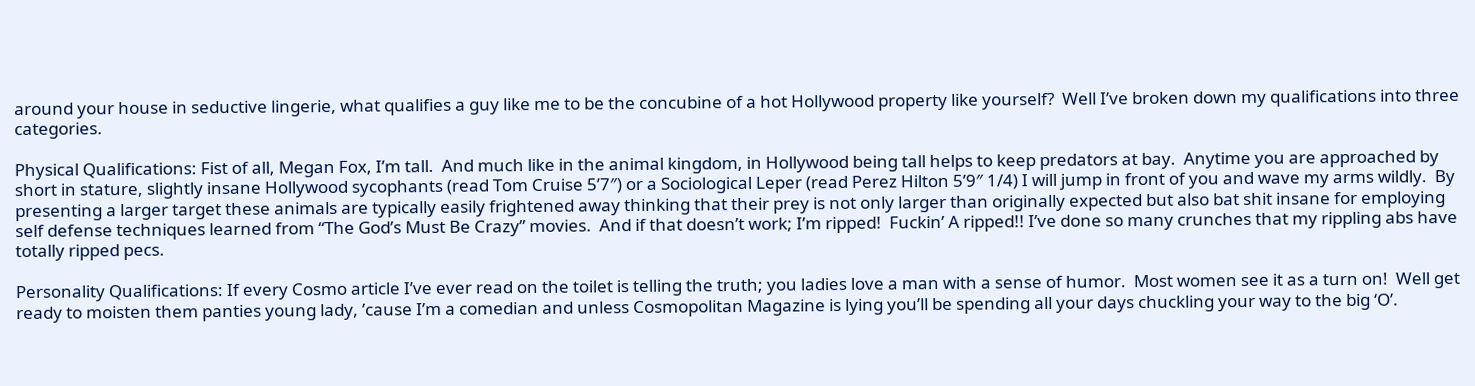around your house in seductive lingerie, what qualifies a guy like me to be the concubine of a hot Hollywood property like yourself?  Well I’ve broken down my qualifications into three categories.

Physical Qualifications: Fist of all, Megan Fox, I’m tall.  And much like in the animal kingdom, in Hollywood being tall helps to keep predators at bay.  Anytime you are approached by short in stature, slightly insane Hollywood sycophants (read Tom Cruise 5’7″) or a Sociological Leper (read Perez Hilton 5’9″ 1/4) I will jump in front of you and wave my arms wildly.  By presenting a larger target these animals are typically easily frightened away thinking that their prey is not only larger than originally expected but also bat shit insane for employing self defense techniques learned from “The God’s Must Be Crazy” movies.  And if that doesn’t work; I’m ripped!  Fuckin’ A ripped!! I’ve done so many crunches that my rippling abs have totally ripped pecs.

Personality Qualifications: If every Cosmo article I’ve ever read on the toilet is telling the truth; you ladies love a man with a sense of humor.  Most women see it as a turn on!  Well get ready to moisten them panties young lady, ’cause I’m a comedian and unless Cosmopolitan Magazine is lying you’ll be spending all your days chuckling your way to the big ‘O’.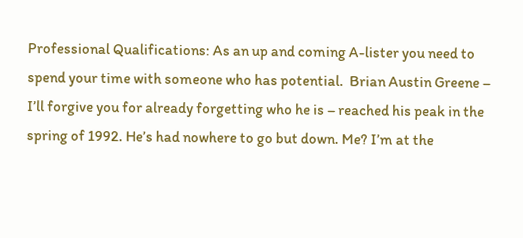Professional Qualifications: As an up and coming A-lister you need to spend your time with someone who has potential.  Brian Austin Greene – I’ll forgive you for already forgetting who he is – reached his peak in the spring of 1992. He’s had nowhere to go but down. Me? I’m at the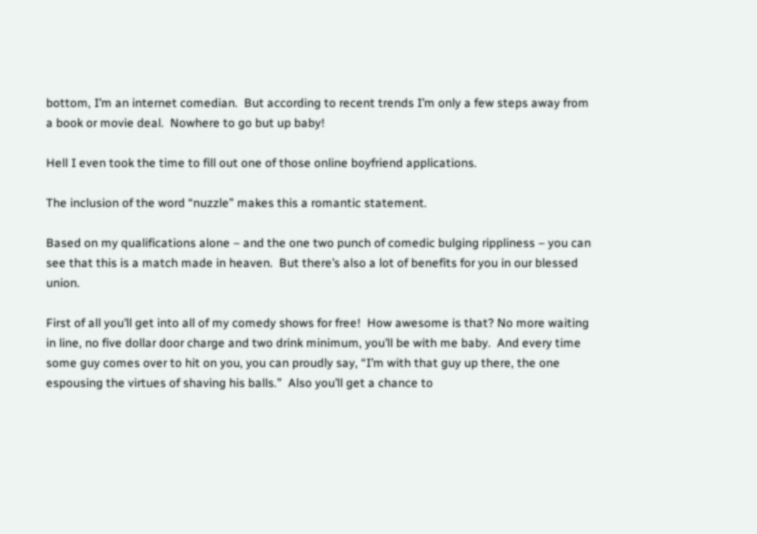bottom, I’m an internet comedian.  But according to recent trends I’m only a few steps away from a book or movie deal.  Nowhere to go but up baby!

Hell I even took the time to fill out one of those online boyfriend applications.

The inclusion of the word “nuzzle” makes this a romantic statement.

Based on my qualifications alone – and the one two punch of comedic bulging rippliness – you can see that this is a match made in heaven.  But there’s also a lot of benefits for you in our blessed union.

First of all you’ll get into all of my comedy shows for free!  How awesome is that? No more waiting in line, no five dollar door charge and two drink minimum, you’ll be with me baby.  And every time some guy comes over to hit on you, you can proudly say, “I’m with that guy up there, the one espousing the virtues of shaving his balls.”  Also you’ll get a chance to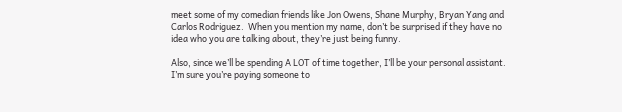meet some of my comedian friends like Jon Owens, Shane Murphy, Bryan Yang and Carlos Rodriguez.  When you mention my name, don’t be surprised if they have no idea who you are talking about, they’re just being funny.

Also, since we’ll be spending A LOT of time together, I’ll be your personal assistant.  I’m sure you’re paying someone to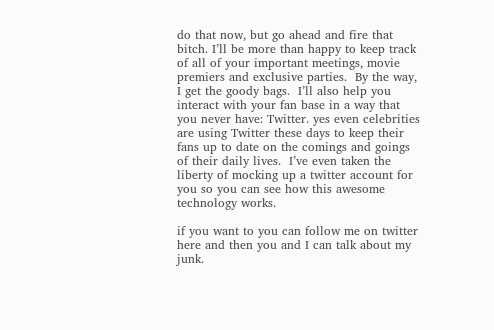do that now, but go ahead and fire that bitch. I’ll be more than happy to keep track of all of your important meetings, movie premiers and exclusive parties.  By the way, I get the goody bags.  I’ll also help you interact with your fan base in a way that you never have: Twitter. yes even celebrities are using Twitter these days to keep their fans up to date on the comings and goings of their daily lives.  I’ve even taken the liberty of mocking up a twitter account for you so you can see how this awesome technology works.

if you want to you can follow me on twitter here and then you and I can talk about my junk.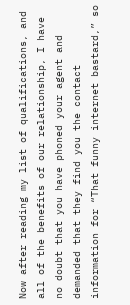Now after reading my list of qualifications, and all of the benefits of our relationship, I have no doubt that you have phoned your agent and demanded that they find you the contact information for “That funny internet bastard,” so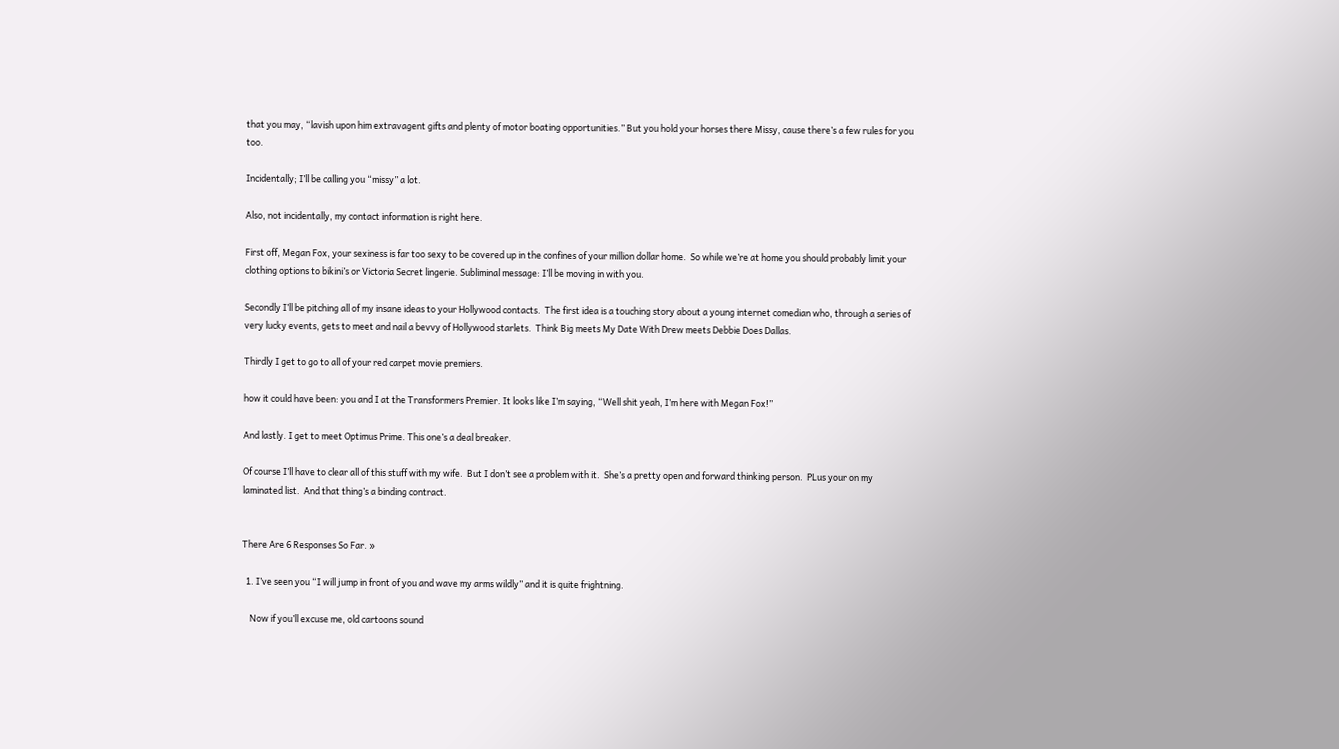that you may, “lavish upon him extravagent gifts and plenty of motor boating opportunities.” But you hold your horses there Missy, cause there’s a few rules for you too.

Incidentally; I’ll be calling you “missy” a lot.

Also, not incidentally, my contact information is right here.

First off, Megan Fox, your sexiness is far too sexy to be covered up in the confines of your million dollar home.  So while we’re at home you should probably limit your clothing options to bikini’s or Victoria Secret lingerie. Subliminal message: I’ll be moving in with you.

Secondly I’ll be pitching all of my insane ideas to your Hollywood contacts.  The first idea is a touching story about a young internet comedian who, through a series of very lucky events, gets to meet and nail a bevvy of Hollywood starlets.  Think Big meets My Date With Drew meets Debbie Does Dallas.

Thirdly I get to go to all of your red carpet movie premiers.

how it could have been: you and I at the Transformers Premier. It looks like I’m saying, “Well shit yeah, I’m here with Megan Fox!”

And lastly. I get to meet Optimus Prime. This one’s a deal breaker.

Of course I’ll have to clear all of this stuff with my wife.  But I don’t see a problem with it.  She’s a pretty open and forward thinking person.  PLus your on my laminated list.  And that thing’s a binding contract.


There Are 6 Responses So Far. »

  1. I’ve seen you “I will jump in front of you and wave my arms wildly” and it is quite frightning.

    Now if you’ll excuse me, old cartoons sound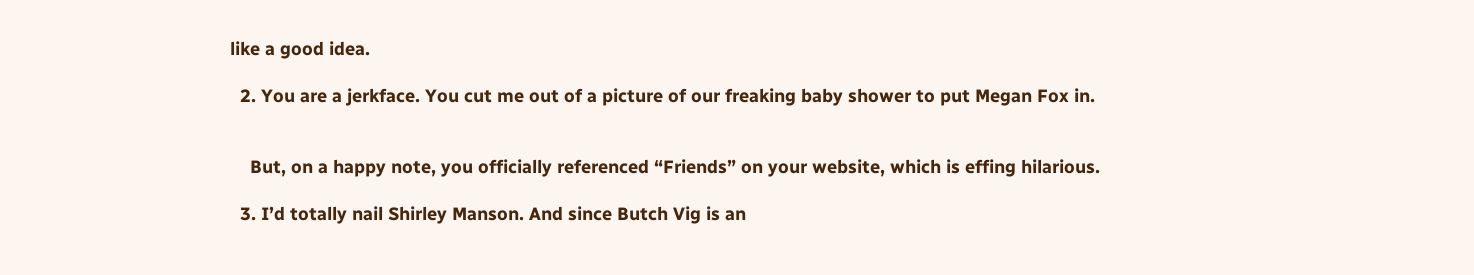like a good idea.

  2. You are a jerkface. You cut me out of a picture of our freaking baby shower to put Megan Fox in.


    But, on a happy note, you officially referenced “Friends” on your website, which is effing hilarious.

  3. I’d totally nail Shirley Manson. And since Butch Vig is an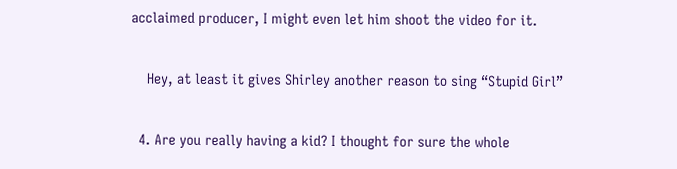acclaimed producer, I might even let him shoot the video for it.

    Hey, at least it gives Shirley another reason to sing “Stupid Girl”

  4. Are you really having a kid? I thought for sure the whole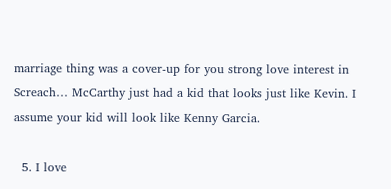marriage thing was a cover-up for you strong love interest in Screach… McCarthy just had a kid that looks just like Kevin. I assume your kid will look like Kenny Garcia.

  5. I love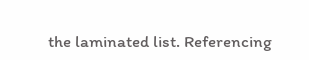the laminated list. Referencing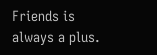Friends is always a plus.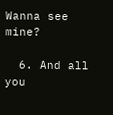Wanna see mine?

  6. And all you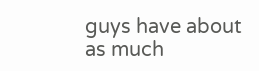guys have about as much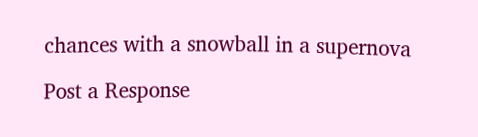chances with a snowball in a supernova

Post a Response